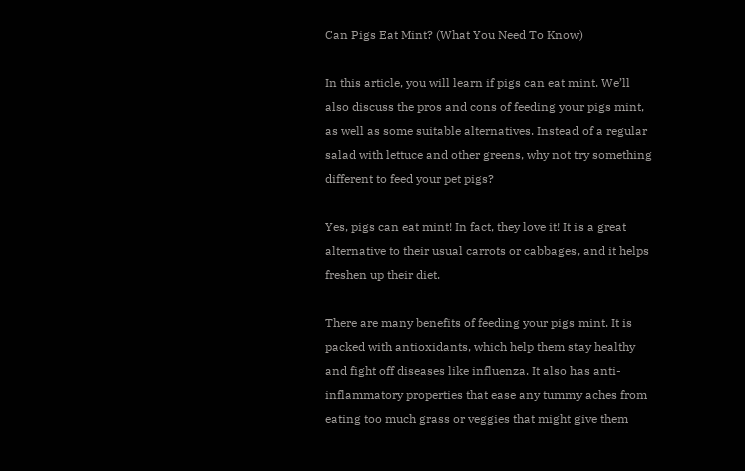Can Pigs Eat Mint? (What You Need To Know)

In this article, you will learn if pigs can eat mint. We’ll also discuss the pros and cons of feeding your pigs mint, as well as some suitable alternatives. Instead of a regular salad with lettuce and other greens, why not try something different to feed your pet pigs?

Yes, pigs can eat mint! In fact, they love it! It is a great alternative to their usual carrots or cabbages, and it helps freshen up their diet.

There are many benefits of feeding your pigs mint. It is packed with antioxidants, which help them stay healthy and fight off diseases like influenza. It also has anti-inflammatory properties that ease any tummy aches from eating too much grass or veggies that might give them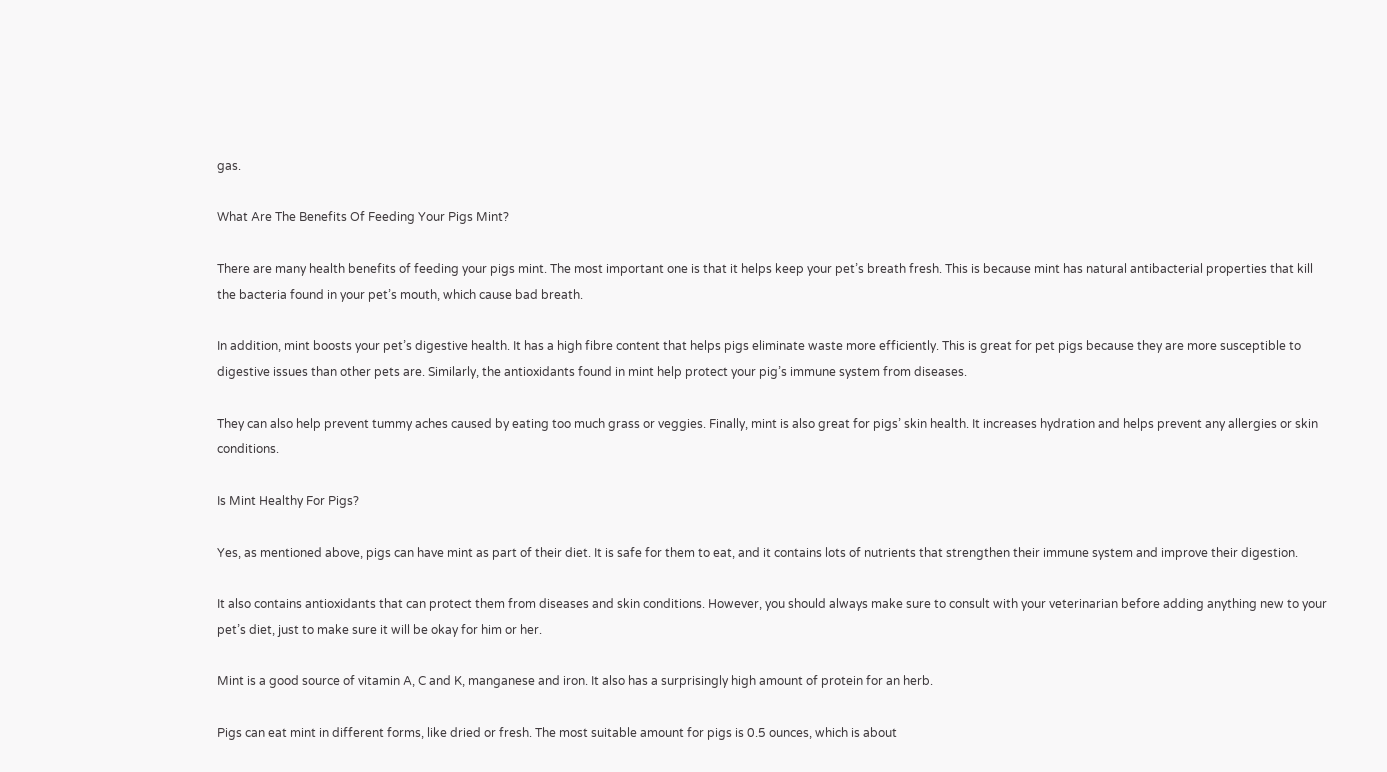gas.

What Are The Benefits Of Feeding Your Pigs Mint?

There are many health benefits of feeding your pigs mint. The most important one is that it helps keep your pet’s breath fresh. This is because mint has natural antibacterial properties that kill the bacteria found in your pet’s mouth, which cause bad breath.

In addition, mint boosts your pet’s digestive health. It has a high fibre content that helps pigs eliminate waste more efficiently. This is great for pet pigs because they are more susceptible to digestive issues than other pets are. Similarly, the antioxidants found in mint help protect your pig’s immune system from diseases.

They can also help prevent tummy aches caused by eating too much grass or veggies. Finally, mint is also great for pigs’ skin health. It increases hydration and helps prevent any allergies or skin conditions.

Is Mint Healthy For Pigs?

Yes, as mentioned above, pigs can have mint as part of their diet. It is safe for them to eat, and it contains lots of nutrients that strengthen their immune system and improve their digestion.

It also contains antioxidants that can protect them from diseases and skin conditions. However, you should always make sure to consult with your veterinarian before adding anything new to your pet’s diet, just to make sure it will be okay for him or her.

Mint is a good source of vitamin A, C and K, manganese and iron. It also has a surprisingly high amount of protein for an herb.

Pigs can eat mint in different forms, like dried or fresh. The most suitable amount for pigs is 0.5 ounces, which is about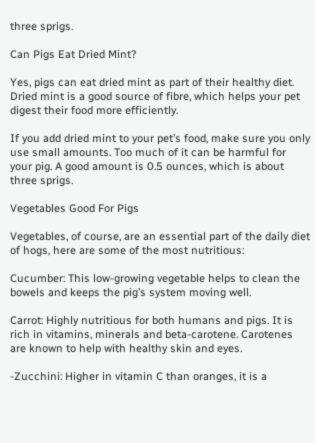three sprigs.

Can Pigs Eat Dried Mint?

Yes, pigs can eat dried mint as part of their healthy diet. Dried mint is a good source of fibre, which helps your pet digest their food more efficiently.

If you add dried mint to your pet’s food, make sure you only use small amounts. Too much of it can be harmful for your pig. A good amount is 0.5 ounces, which is about three sprigs.

Vegetables Good For Pigs

Vegetables, of course, are an essential part of the daily diet of hogs, here are some of the most nutritious:

Cucumber: This low-growing vegetable helps to clean the bowels and keeps the pig’s system moving well.

Carrot: Highly nutritious for both humans and pigs. It is rich in vitamins, minerals and beta-carotene. Carotenes are known to help with healthy skin and eyes.

-Zucchini: Higher in vitamin C than oranges, it is a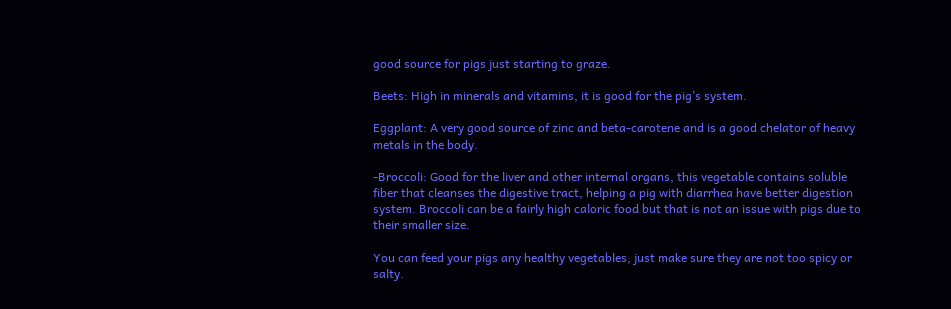good source for pigs just starting to graze.

Beets: High in minerals and vitamins, it is good for the pig’s system.

Eggplant: A very good source of zinc and beta-carotene and is a good chelator of heavy metals in the body.

-Broccoli: Good for the liver and other internal organs, this vegetable contains soluble fiber that cleanses the digestive tract, helping a pig with diarrhea have better digestion system. Broccoli can be a fairly high caloric food but that is not an issue with pigs due to their smaller size.

You can feed your pigs any healthy vegetables, just make sure they are not too spicy or salty.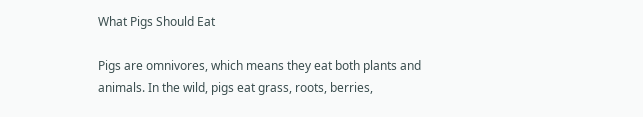What Pigs Should Eat

Pigs are omnivores, which means they eat both plants and animals. In the wild, pigs eat grass, roots, berries,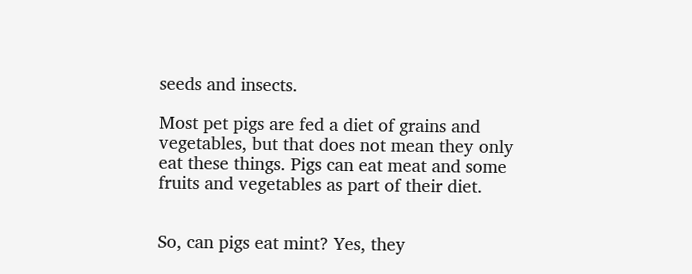seeds and insects.

Most pet pigs are fed a diet of grains and vegetables, but that does not mean they only eat these things. Pigs can eat meat and some fruits and vegetables as part of their diet.


So, can pigs eat mint? Yes, they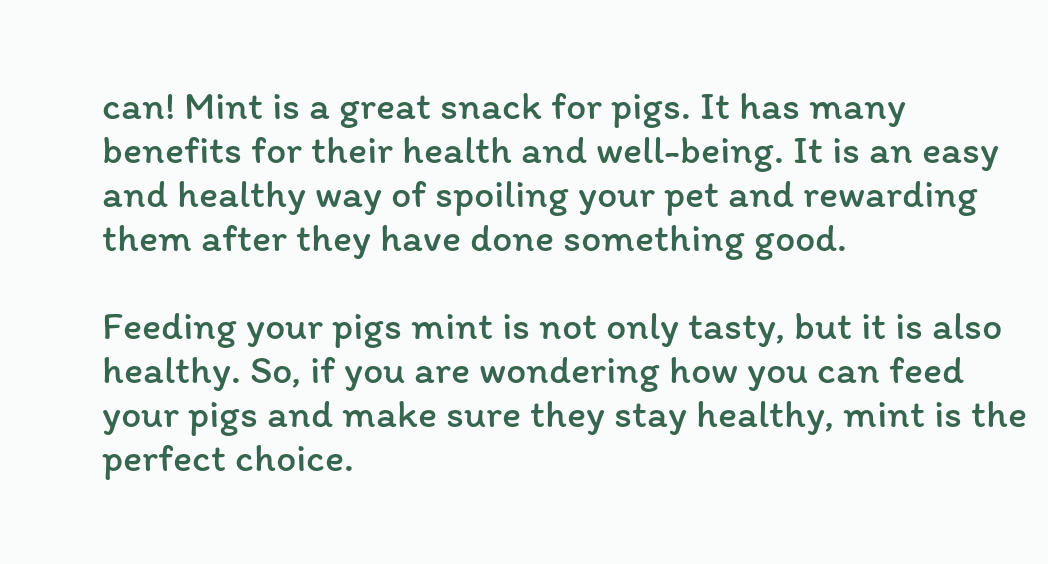can! Mint is a great snack for pigs. It has many benefits for their health and well-being. It is an easy and healthy way of spoiling your pet and rewarding them after they have done something good.

Feeding your pigs mint is not only tasty, but it is also healthy. So, if you are wondering how you can feed your pigs and make sure they stay healthy, mint is the perfect choice.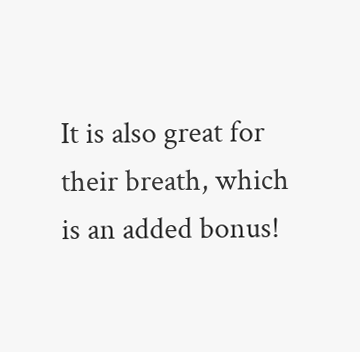It is also great for their breath, which is an added bonus!